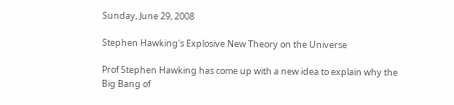Sunday, June 29, 2008

Stephen Hawking's Explosive New Theory on the Universe

Prof Stephen Hawking has come up with a new idea to explain why the Big Bang of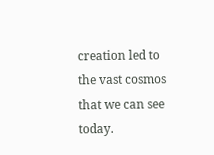creation led to the vast cosmos that we can see today.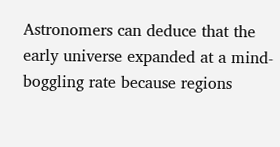Astronomers can deduce that the early universe expanded at a mind-boggling rate because regions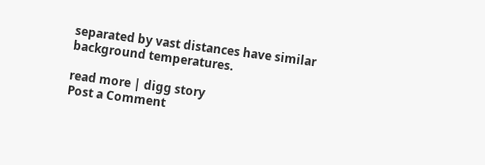separated by vast distances have similar background temperatures.

read more | digg story
Post a Comment